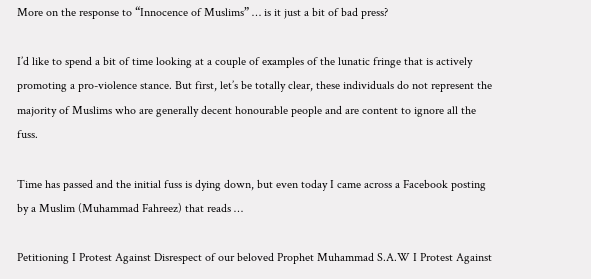More on the response to “Innocence of Muslims” … is it just a bit of bad press?

I’d like to spend a bit of time looking at a couple of examples of the lunatic fringe that is actively promoting a pro-violence stance. But first, let’s be totally clear, these individuals do not represent the majority of Muslims who are generally decent honourable people and are content to ignore all the fuss.

Time has passed and the initial fuss is dying down, but even today I came across a Facebook posting by a Muslim (Muhammad Fahreez) that reads …

Petitioning I Protest Against Disrespect of our beloved Prophet Muhammad S.A.W I Protest Against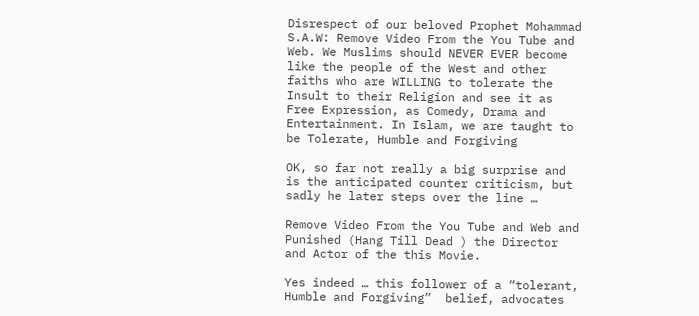Disrespect of our beloved Prophet Mohammad S.A.W: Remove Video From the You Tube and Web. We Muslims should NEVER EVER become like the people of the West and other faiths who are WILLING to tolerate the Insult to their Religion and see it as Free Expression, as Comedy, Drama and Entertainment. In Islam, we are taught to be Tolerate, Humble and Forgiving

OK, so far not really a big surprise and is the anticipated counter criticism, but sadly he later steps over the line …

Remove Video From the You Tube and Web and Punished (Hang Till Dead ) the Director and Actor of the this Movie.

Yes indeed … this follower of a “tolerant, Humble and Forgiving”  belief, advocates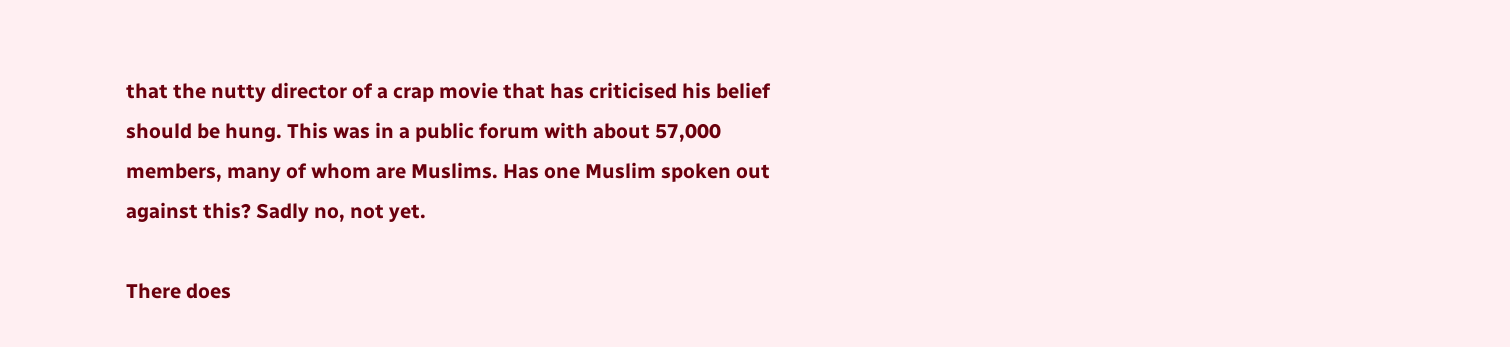that the nutty director of a crap movie that has criticised his belief should be hung. This was in a public forum with about 57,000 members, many of whom are Muslims. Has one Muslim spoken out against this? Sadly no, not yet.

There does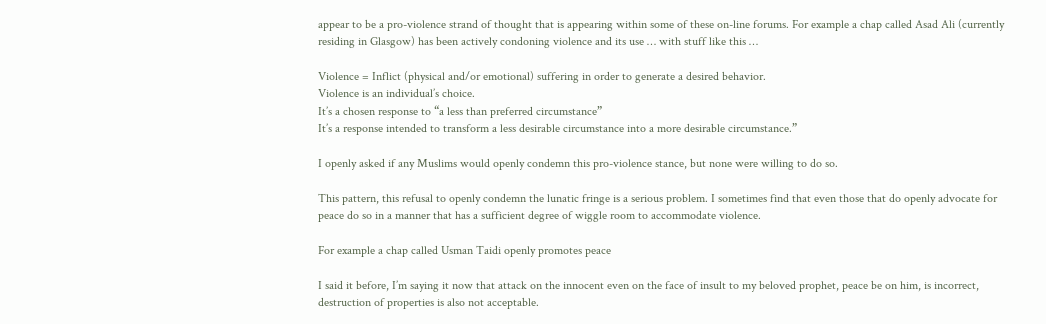appear to be a pro-violence strand of thought that is appearing within some of these on-line forums. For example a chap called Asad Ali (currently residing in Glasgow) has been actively condoning violence and its use … with stuff like this …

Violence = Inflict (physical and/or emotional) suffering in order to generate a desired behavior.
Violence is an individual’s choice.
It’s a chosen response to “a less than preferred circumstance”
It’s a response intended to transform a less desirable circumstance into a more desirable circumstance.”

I openly asked if any Muslims would openly condemn this pro-violence stance, but none were willing to do so.

This pattern, this refusal to openly condemn the lunatic fringe is a serious problem. I sometimes find that even those that do openly advocate for peace do so in a manner that has a sufficient degree of wiggle room to accommodate violence.

For example a chap called Usman Taidi openly promotes peace

I said it before, I’m saying it now that attack on the innocent even on the face of insult to my beloved prophet, peace be on him, is incorrect, destruction of properties is also not acceptable.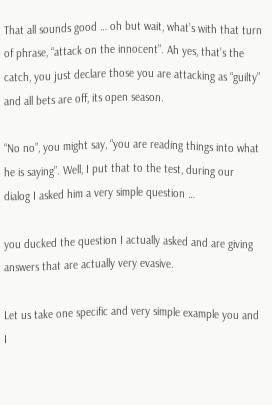That all sounds good … oh but wait, what’s with that turn of phrase, “attack on the innocent”. Ah yes, that’s the catch, you just declare those you are attacking as “guilty” and all bets are off, its open season.

“No no”, you might say, “you are reading things into what he is saying”. Well, I put that to the test, during our dialog I asked him a very simple question …

you ducked the question I actually asked and are giving answers that are actually very evasive.

Let us take one specific and very simple example you and I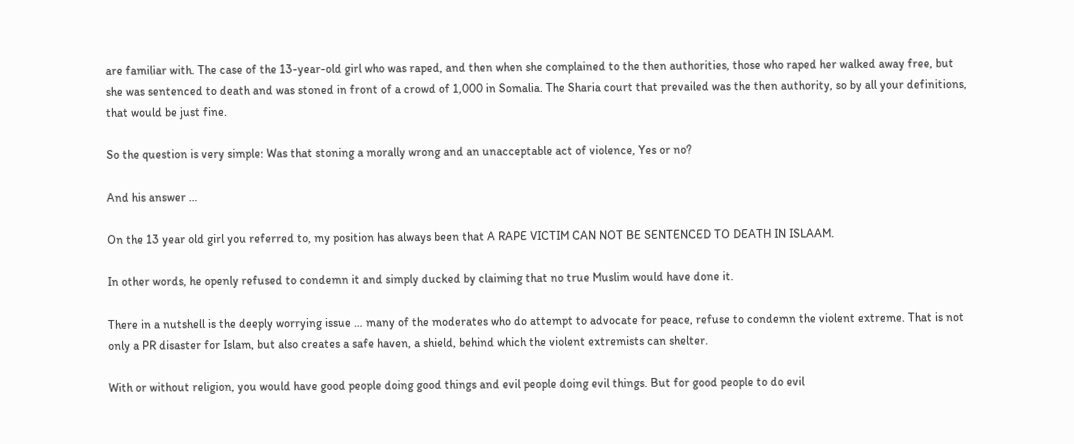are familiar with. The case of the 13-year-old girl who was raped, and then when she complained to the then authorities, those who raped her walked away free, but she was sentenced to death and was stoned in front of a crowd of 1,000 in Somalia. The Sharia court that prevailed was the then authority, so by all your definitions, that would be just fine.

So the question is very simple: Was that stoning a morally wrong and an unacceptable act of violence, Yes or no?

And his answer …

On the 13 year old girl you referred to, my position has always been that A RAPE VICTIM CAN NOT BE SENTENCED TO DEATH IN ISLAAM.

In other words, he openly refused to condemn it and simply ducked by claiming that no true Muslim would have done it.

There in a nutshell is the deeply worrying issue … many of the moderates who do attempt to advocate for peace, refuse to condemn the violent extreme. That is not only a PR disaster for Islam, but also creates a safe haven, a shield, behind which the violent extremists can shelter.

With or without religion, you would have good people doing good things and evil people doing evil things. But for good people to do evil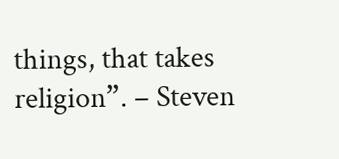things, that takes religion”. – Steven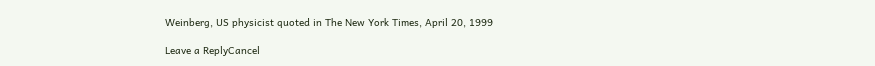Weinberg, US physicist quoted in The New York Times, April 20, 1999

Leave a ReplyCancel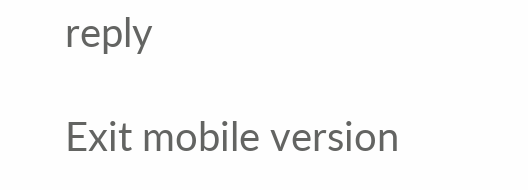reply

Exit mobile version